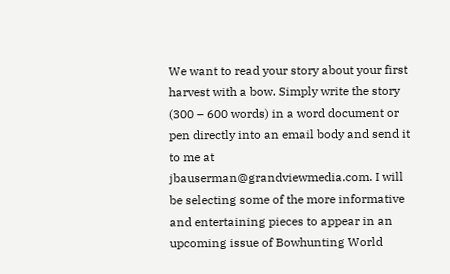We want to read your story about your first harvest with a bow. Simply write the story (300 – 600 words) in a word document or pen directly into an email body and send it to me at jbauserman@grandviewmedia.com. I will be selecting some of the more informative and entertaining pieces to appear in an upcoming issue of Bowhunting World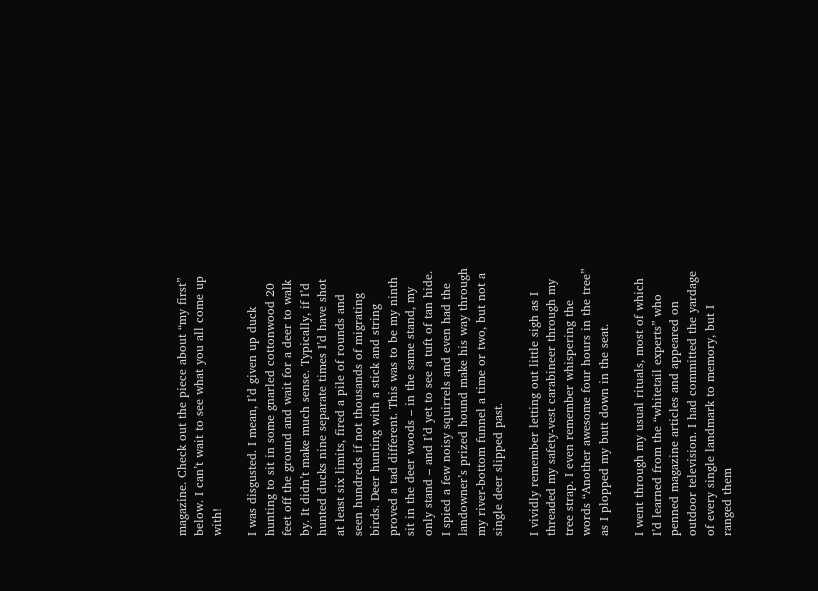magazine. Check out the piece about “my first” below. I can’t wait to see what you all come up with!

I was disgusted. I mean, I’d given up duck hunting to sit in some gnarled cottonwood 20 feet off the ground and wait for a deer to walk by. It didn’t make much sense. Typically, if I’d hunted ducks nine separate times I’d have shot at least six limits, fired a pile of rounds and seen hundreds if not thousands of migrating birds. Deer hunting with a stick and string proved a tad different. This was to be my ninth sit in the deer woods – in the same stand, my only stand – and I’d yet to see a tuft of tan hide. I spied a few noisy squirrels and even had the landowner’s prized hound make his way through my river-bottom funnel a time or two, but not a single deer slipped past.

I vividly remember letting out little sigh as I threaded my safety-vest carabineer through my tree strap. I even remember whispering the words “Another awesome four hours in the tree” as I plopped my butt down in the seat.

I went through my usual rituals, most of which I’d learned from the “whitetail experts” who penned magazine articles and appeared on outdoor television. I had committed the yardage of every single landmark to memory, but I ranged them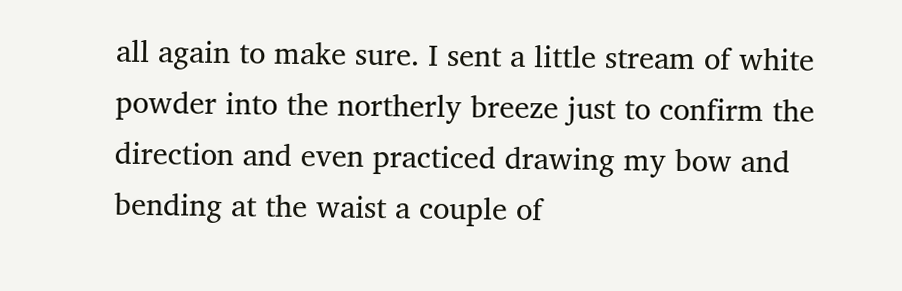all again to make sure. I sent a little stream of white powder into the northerly breeze just to confirm the direction and even practiced drawing my bow and bending at the waist a couple of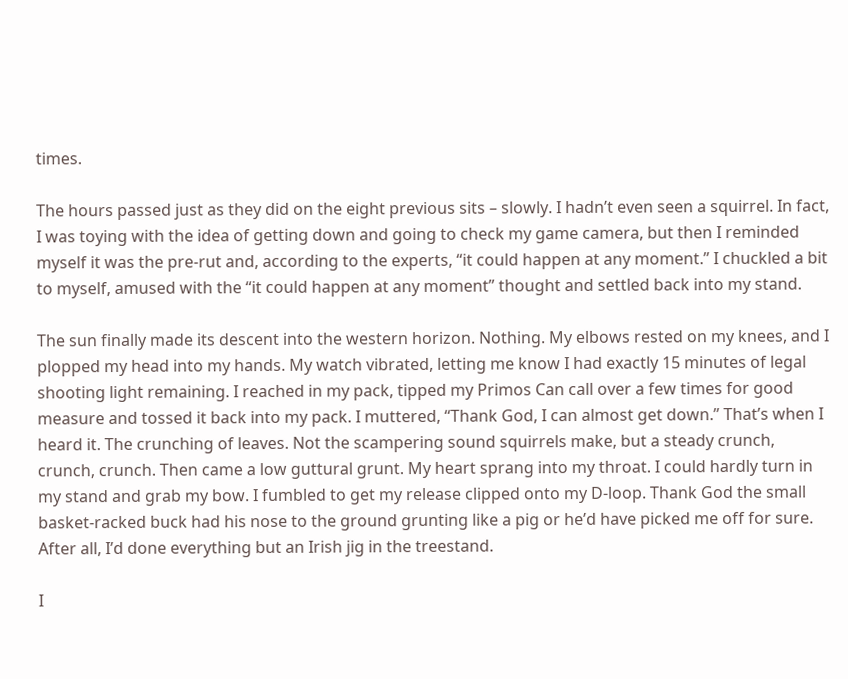times.

The hours passed just as they did on the eight previous sits – slowly. I hadn’t even seen a squirrel. In fact, I was toying with the idea of getting down and going to check my game camera, but then I reminded myself it was the pre-rut and, according to the experts, “it could happen at any moment.” I chuckled a bit to myself, amused with the “it could happen at any moment” thought and settled back into my stand.

The sun finally made its descent into the western horizon. Nothing. My elbows rested on my knees, and I plopped my head into my hands. My watch vibrated, letting me know I had exactly 15 minutes of legal shooting light remaining. I reached in my pack, tipped my Primos Can call over a few times for good measure and tossed it back into my pack. I muttered, “Thank God, I can almost get down.” That’s when I heard it. The crunching of leaves. Not the scampering sound squirrels make, but a steady crunch, crunch, crunch. Then came a low guttural grunt. My heart sprang into my throat. I could hardly turn in my stand and grab my bow. I fumbled to get my release clipped onto my D-loop. Thank God the small basket-racked buck had his nose to the ground grunting like a pig or he’d have picked me off for sure. After all, I’d done everything but an Irish jig in the treestand.

I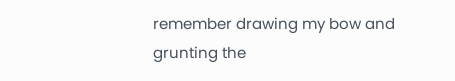remember drawing my bow and grunting the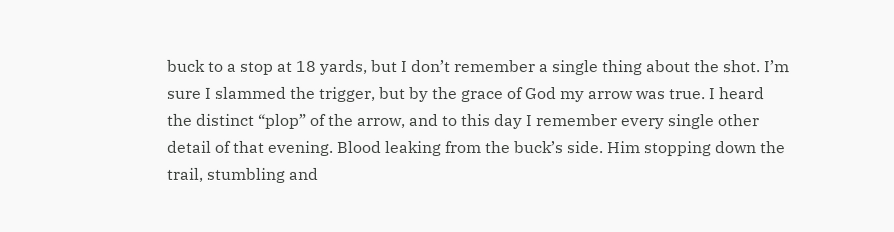buck to a stop at 18 yards, but I don’t remember a single thing about the shot. I’m sure I slammed the trigger, but by the grace of God my arrow was true. I heard the distinct “plop” of the arrow, and to this day I remember every single other detail of that evening. Blood leaking from the buck’s side. Him stopping down the trail, stumbling and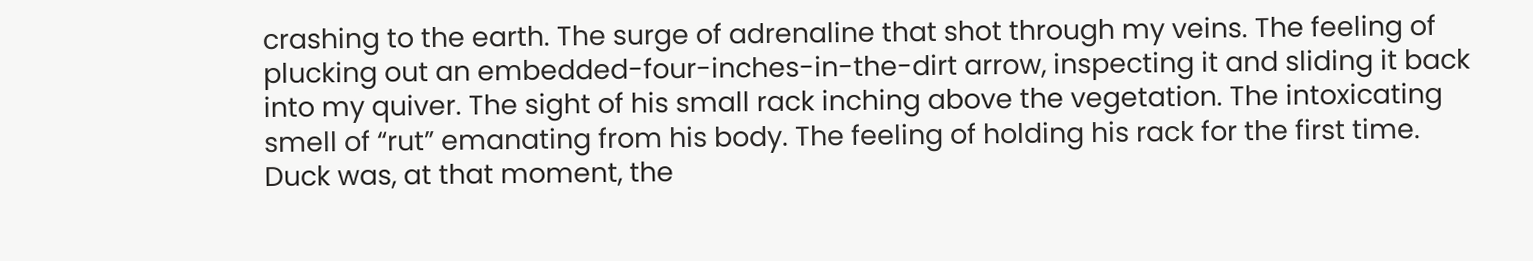crashing to the earth. The surge of adrenaline that shot through my veins. The feeling of plucking out an embedded-four-inches-in-the-dirt arrow, inspecting it and sliding it back into my quiver. The sight of his small rack inching above the vegetation. The intoxicating smell of “rut” emanating from his body. The feeling of holding his rack for the first time. Duck was, at that moment, the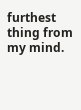furthest thing from my mind.